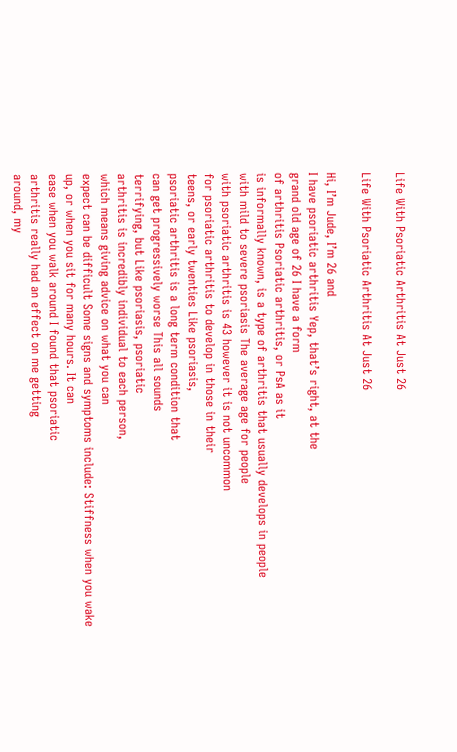Life With Psoriatic Arthritis At Just 26

Life With Psoriatic Arthritis At Just 26

Hi, I’m Jude, I’m 26 and
I have psoriatic arthritis Yep, that’s right, at the
grand old age of 26 I have a form
of arthritis Psoriatic arthritis, or PsA as it
is informally known, is a type of arthritis that usually develops in people
with mild to severe psoriasis The average age for people
with psoriatic arthritis is 43 however it is not uncommon
for psoriatic arthritis to develop in those in their
teens, or early twenties Like psoriasis,
psoriatic arthritis is a long term condition that
can get progressively worse This all sounds
terrifying, but Like psoriasis, psoriatic
arthritis is incredibly individual to each person,
which means giving advice on what you can
expect can be difficult Some signs and symptoms include: Stiffness when you wake
up, or when you sit for many hours. It can
ease when you walk around I found that psoriatic
arthritis really had an effect on me getting
around, my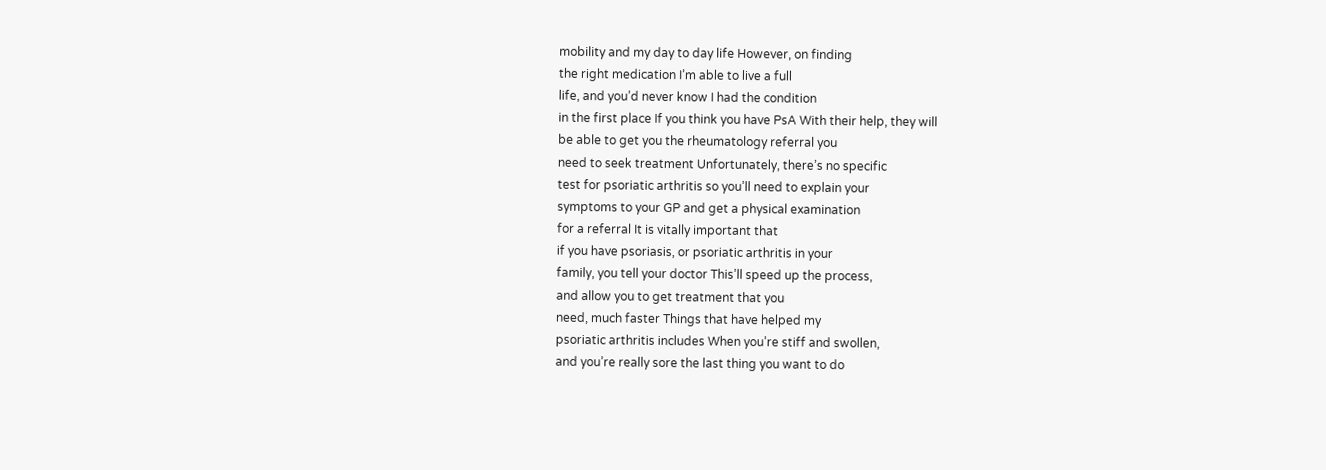mobility and my day to day life However, on finding
the right medication I’m able to live a full
life, and you’d never know I had the condition
in the first place If you think you have PsA With their help, they will
be able to get you the rheumatology referral you
need to seek treatment Unfortunately, there’s no specific
test for psoriatic arthritis so you’ll need to explain your
symptoms to your GP and get a physical examination
for a referral It is vitally important that
if you have psoriasis, or psoriatic arthritis in your
family, you tell your doctor This’ll speed up the process,
and allow you to get treatment that you
need, much faster Things that have helped my
psoriatic arthritis includes When you’re stiff and swollen,
and you’re really sore the last thing you want to do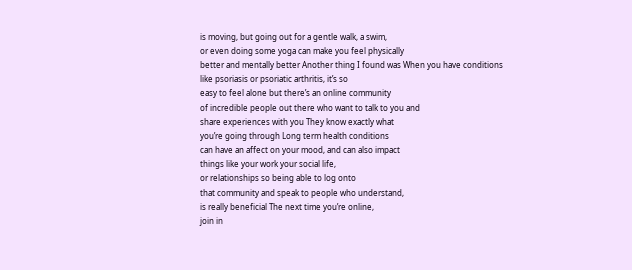is moving, but going out for a gentle walk, a swim,
or even doing some yoga can make you feel physically
better and mentally better Another thing I found was When you have conditions
like psoriasis or psoriatic arthritis, it’s so
easy to feel alone but there’s an online community
of incredible people out there who want to talk to you and
share experiences with you They know exactly what
you’re going through Long term health conditions
can have an affect on your mood, and can also impact
things like your work your social life,
or relationships so being able to log onto
that community and speak to people who understand,
is really beneficial The next time you’re online,
join in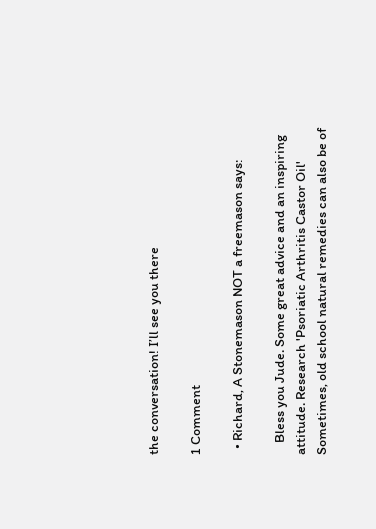the conversation! I’ll see you there

1 Comment

  • Richard, A Stonemason NOT a freemason says:

    Bless you Jude. Some great advice and an inspiring attitude. Research 'Psoriatic Arthritis Castor Oil' Sometimes, old school natural remedies can also be of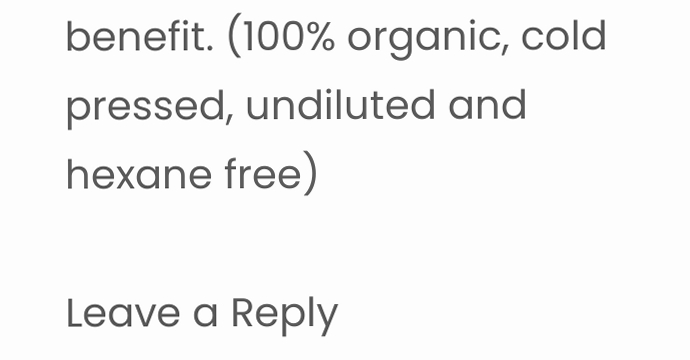benefit. (100% organic, cold pressed, undiluted and hexane free)

Leave a Reply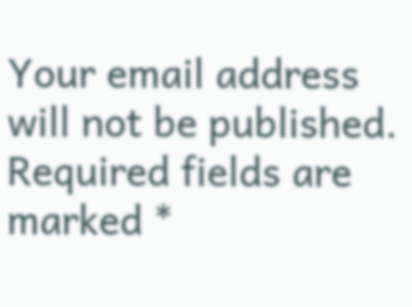Your email address will not be published. Required fields are marked *